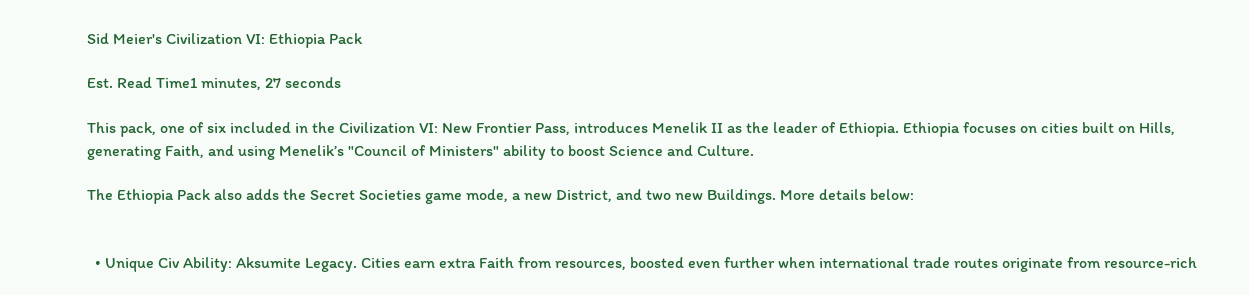Sid Meier's Civilization VI: Ethiopia Pack

Est. Read Time1 minutes, 27 seconds

This pack, one of six included in the Civilization VI: New Frontier Pass, introduces Menelik II as the leader of Ethiopia. Ethiopia focuses on cities built on Hills, generating Faith, and using Menelik’s "Council of Ministers" ability to boost Science and Culture.

The Ethiopia Pack also adds the Secret Societies game mode, a new District, and two new Buildings. More details below:


  • Unique Civ Ability: Aksumite Legacy. Cities earn extra Faith from resources, boosted even further when international trade routes originate from resource-rich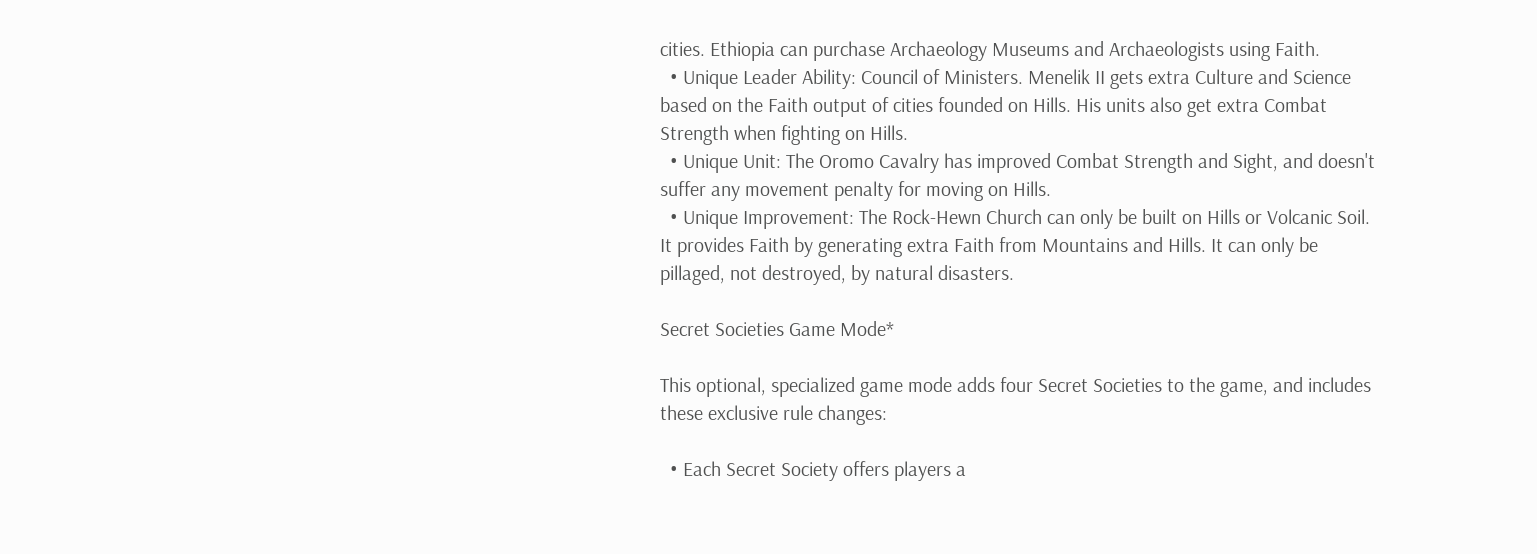cities. Ethiopia can purchase Archaeology Museums and Archaeologists using Faith.
  • Unique Leader Ability: Council of Ministers. Menelik II gets extra Culture and Science based on the Faith output of cities founded on Hills. His units also get extra Combat Strength when fighting on Hills.
  • Unique Unit: The Oromo Cavalry has improved Combat Strength and Sight, and doesn't suffer any movement penalty for moving on Hills.
  • Unique Improvement: The Rock-Hewn Church can only be built on Hills or Volcanic Soil. It provides Faith by generating extra Faith from Mountains and Hills. It can only be pillaged, not destroyed, by natural disasters.

Secret Societies Game Mode*

This optional, specialized game mode adds four Secret Societies to the game, and includes these exclusive rule changes:

  • Each Secret Society offers players a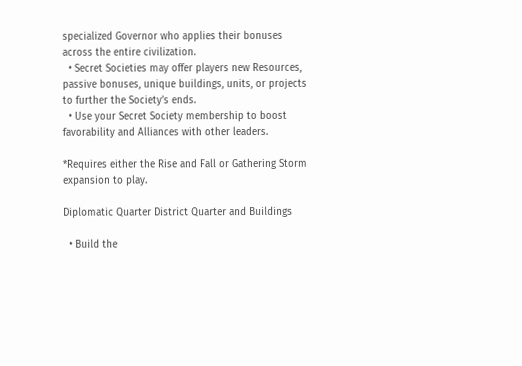specialized Governor who applies their bonuses across the entire civilization.
  • Secret Societies may offer players new Resources, passive bonuses, unique buildings, units, or projects to further the Society’s ends.
  • Use your Secret Society membership to boost favorability and Alliances with other leaders.

*Requires either the Rise and Fall or Gathering Storm expansion to play.

Diplomatic Quarter District Quarter and Buildings

  • Build the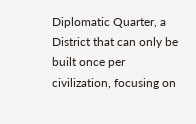Diplomatic Quarter, a District that can only be built once per civilization, focusing on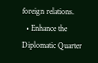foreign relations.
  • Enhance the Diplomatic Quarter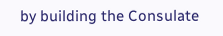by building the Consulate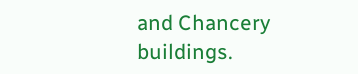and Chancery buildings.